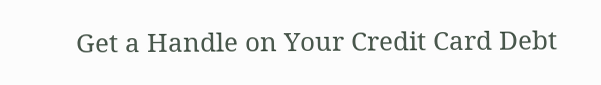Get a Handle on Your Credit Card Debt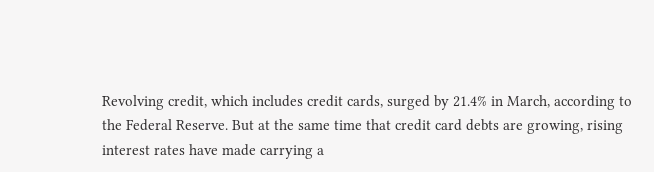Revolving credit, which includes credit cards, surged by 21.4% in March, according to the Federal Reserve. But at the same time that credit card debts are growing, rising interest rates have made carrying a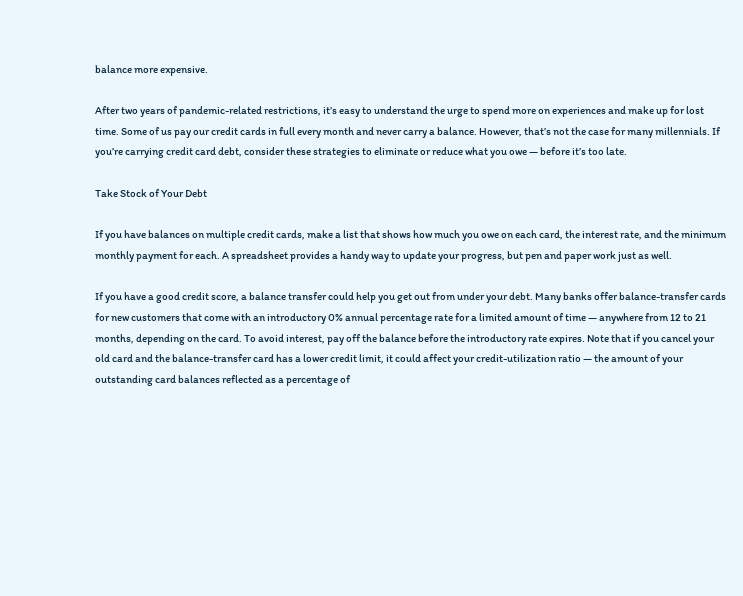balance more expensive.

After two years of pandemic-related restrictions, it’s easy to understand the urge to spend more on experiences and make up for lost time. Some of us pay our credit cards in full every month and never carry a balance. However, that’s not the case for many millennials. If you’re carrying credit card debt, consider these strategies to eliminate or reduce what you owe — before it’s too late.

Take Stock of Your Debt

If you have balances on multiple credit cards, make a list that shows how much you owe on each card, the interest rate, and the minimum monthly payment for each. A spreadsheet provides a handy way to update your progress, but pen and paper work just as well.

If you have a good credit score, a balance transfer could help you get out from under your debt. Many banks offer balance-transfer cards for new customers that come with an introductory 0% annual percentage rate for a limited amount of time — anywhere from 12 to 21 months, depending on the card. To avoid interest, pay off the balance before the introductory rate expires. Note that if you cancel your old card and the balance-transfer card has a lower credit limit, it could affect your credit-utilization ratio — the amount of your outstanding card balances reflected as a percentage of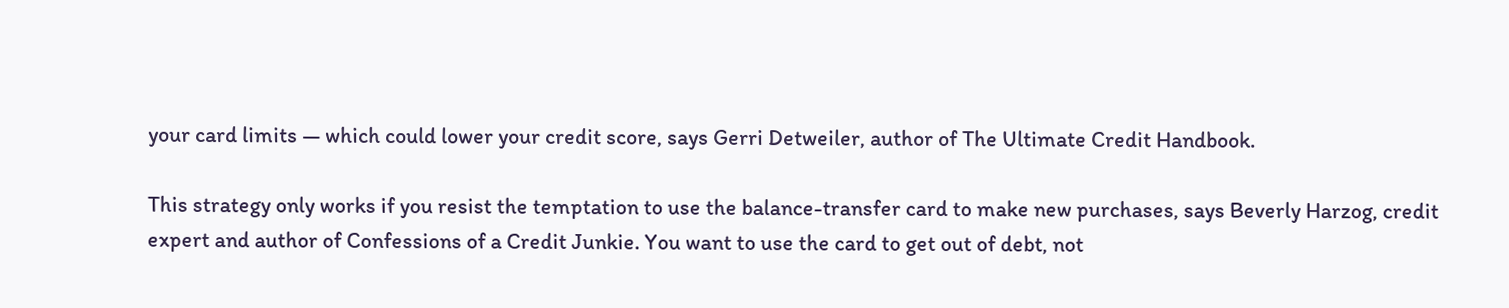your card limits — which could lower your credit score, says Gerri Detweiler, author of The Ultimate Credit Handbook.

This strategy only works if you resist the temptation to use the balance-transfer card to make new purchases, says Beverly Harzog, credit expert and author of Confessions of a Credit Junkie. You want to use the card to get out of debt, not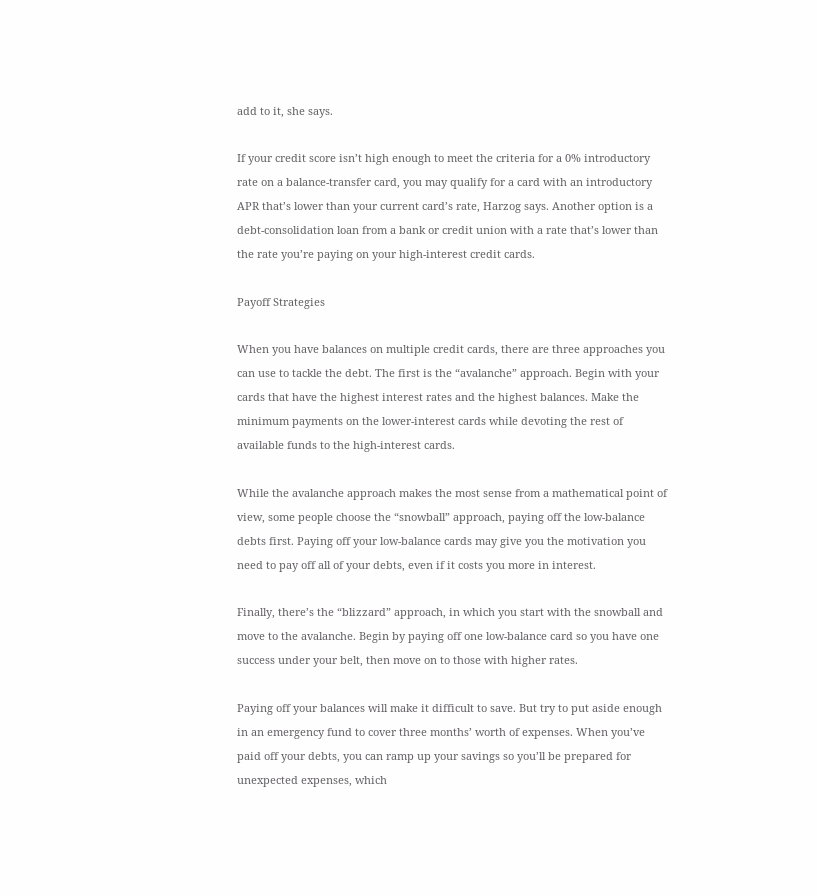add to it, she says.

If your credit score isn’t high enough to meet the criteria for a 0% introductory rate on a balance-transfer card, you may qualify for a card with an introductory APR that’s lower than your current card’s rate, Harzog says. Another option is a debt-consolidation loan from a bank or credit union with a rate that’s lower than the rate you’re paying on your high-interest credit cards.

Payoff Strategies

When you have balances on multiple credit cards, there are three approaches you can use to tackle the debt. The first is the “avalanche” approach. Begin with your cards that have the highest interest rates and the highest balances. Make the minimum payments on the lower-interest cards while devoting the rest of available funds to the high-interest cards.

While the avalanche approach makes the most sense from a mathematical point of view, some people choose the “snowball” approach, paying off the low-balance debts first. Paying off your low-balance cards may give you the motivation you need to pay off all of your debts, even if it costs you more in interest.

Finally, there’s the “blizzard” approach, in which you start with the snowball and move to the avalanche. Begin by paying off one low-balance card so you have one success under your belt, then move on to those with higher rates.

Paying off your balances will make it difficult to save. But try to put aside enough in an emergency fund to cover three months’ worth of expenses. When you’ve paid off your debts, you can ramp up your savings so you’ll be prepared for unexpected expenses, which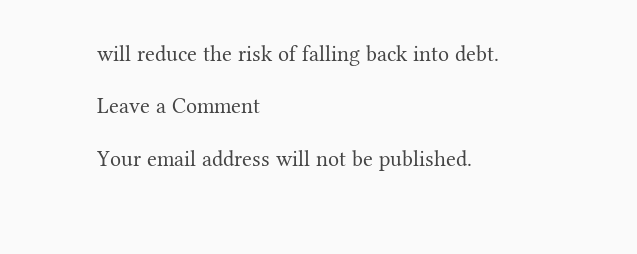will reduce the risk of falling back into debt.

Leave a Comment

Your email address will not be published.